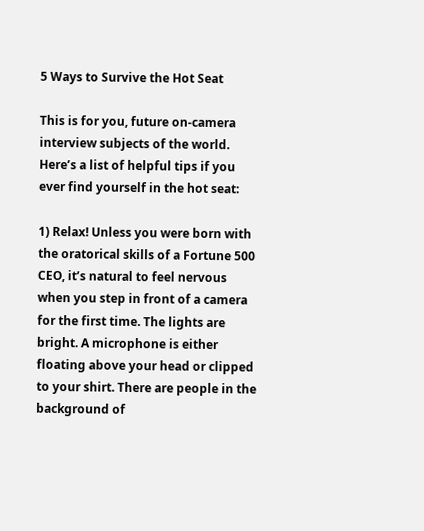5 Ways to Survive the Hot Seat

This is for you, future on-camera interview subjects of the world. Here’s a list of helpful tips if you ever find yourself in the hot seat:

1) Relax! Unless you were born with the oratorical skills of a Fortune 500 CEO, it’s natural to feel nervous when you step in front of a camera for the first time. The lights are bright. A microphone is either floating above your head or clipped to your shirt. There are people in the background of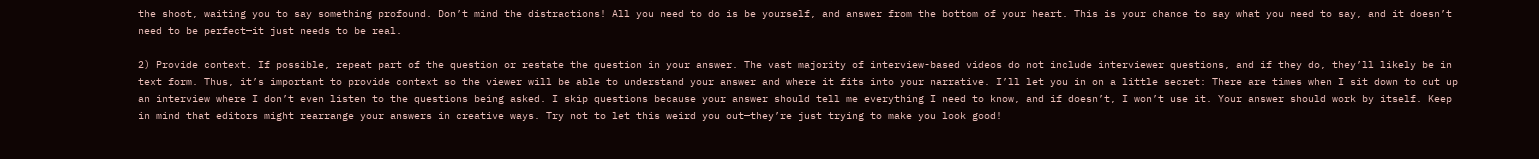the shoot, waiting you to say something profound. Don’t mind the distractions! All you need to do is be yourself, and answer from the bottom of your heart. This is your chance to say what you need to say, and it doesn’t need to be perfect—it just needs to be real.

2) Provide context. If possible, repeat part of the question or restate the question in your answer. The vast majority of interview-based videos do not include interviewer questions, and if they do, they’ll likely be in text form. Thus, it’s important to provide context so the viewer will be able to understand your answer and where it fits into your narrative. I’ll let you in on a little secret: There are times when I sit down to cut up an interview where I don’t even listen to the questions being asked. I skip questions because your answer should tell me everything I need to know, and if doesn’t, I won’t use it. Your answer should work by itself. Keep in mind that editors might rearrange your answers in creative ways. Try not to let this weird you out—they’re just trying to make you look good!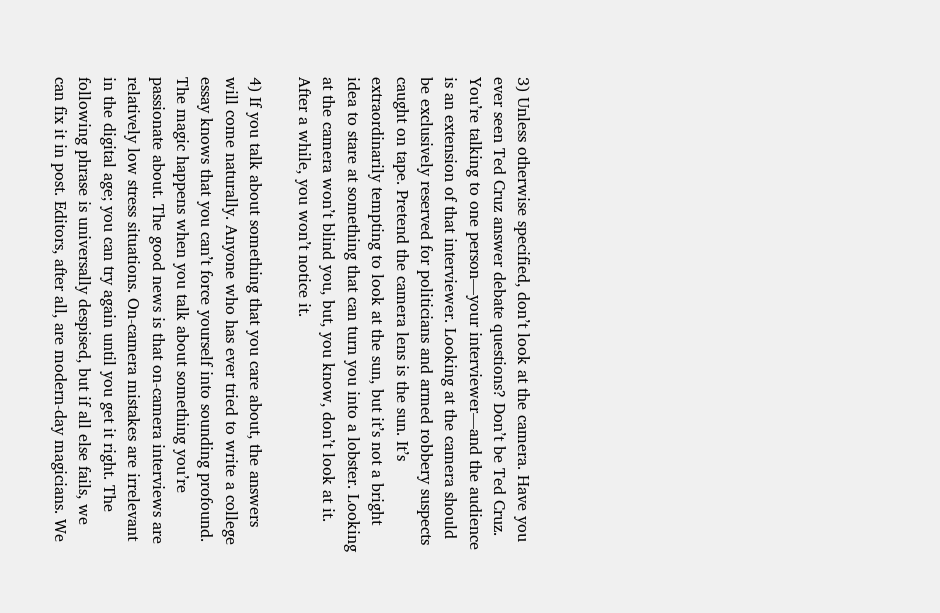3) Unless otherwise specified, don’t look at the camera. Have you ever seen Ted Cruz answer debate questions? Don’t be Ted Cruz. You’re talking to one person—your interviewer—and the audience is an extension of that interviewer. Looking at the camera should be exclusively reserved for politicians and armed robbery suspects caught on tape. Pretend the camera lens is the sun. It’s extraordinarily tempting to look at the sun, but it’s not a bright idea to stare at something that can turn you into a lobster. Looking at the camera won’t blind you, but, you know, don’t look at it. After a while, you won’t notice it.

4) If you talk about something that you care about, the answers will come naturally. Anyone who has ever tried to write a college essay knows that you can’t force yourself into sounding profound. The magic happens when you talk about something you’re passionate about. The good news is that on-camera interviews are relatively low stress situations. On-camera mistakes are irrelevant in the digital age; you can try again until you get it right. The following phrase is universally despised, but if all else fails, we can fix it in post. Editors, after all, are modern-day magicians. We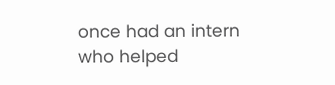once had an intern who helped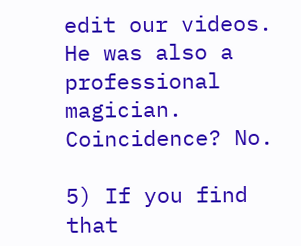edit our videos. He was also a professional magician. Coincidence? No.

5) If you find that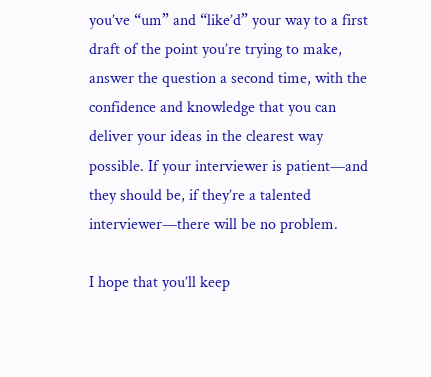you’ve “um” and “like’d” your way to a first draft of the point you’re trying to make, answer the question a second time, with the confidence and knowledge that you can deliver your ideas in the clearest way possible. If your interviewer is patient—and they should be, if they’re a talented interviewer—there will be no problem.

I hope that you’ll keep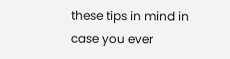these tips in mind in case you ever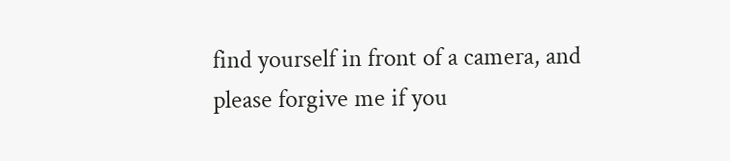find yourself in front of a camera, and please forgive me if you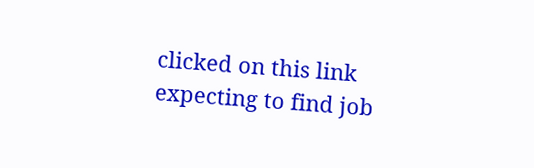clicked on this link expecting to find job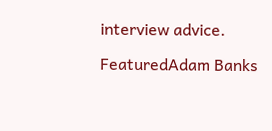interview advice.

FeaturedAdam Banks